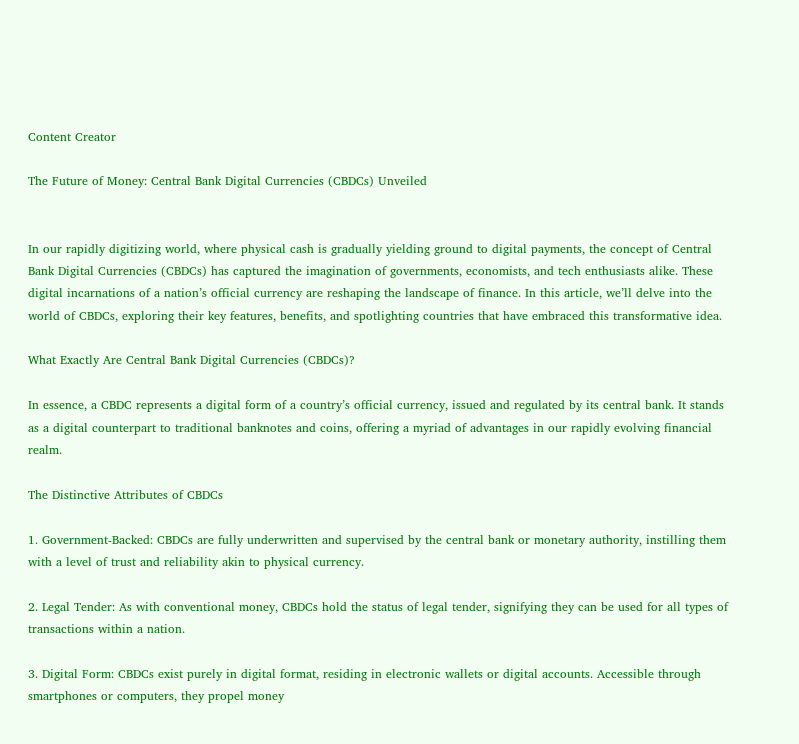Content Creator

The Future of Money: Central Bank Digital Currencies (CBDCs) Unveiled


In our rapidly digitizing world, where physical cash is gradually yielding ground to digital payments, the concept of Central Bank Digital Currencies (CBDCs) has captured the imagination of governments, economists, and tech enthusiasts alike. These digital incarnations of a nation’s official currency are reshaping the landscape of finance. In this article, we’ll delve into the world of CBDCs, exploring their key features, benefits, and spotlighting countries that have embraced this transformative idea.

What Exactly Are Central Bank Digital Currencies (CBDCs)?

In essence, a CBDC represents a digital form of a country’s official currency, issued and regulated by its central bank. It stands as a digital counterpart to traditional banknotes and coins, offering a myriad of advantages in our rapidly evolving financial realm.

The Distinctive Attributes of CBDCs

1. Government-Backed: CBDCs are fully underwritten and supervised by the central bank or monetary authority, instilling them with a level of trust and reliability akin to physical currency.

2. Legal Tender: As with conventional money, CBDCs hold the status of legal tender, signifying they can be used for all types of transactions within a nation.

3. Digital Form: CBDCs exist purely in digital format, residing in electronic wallets or digital accounts. Accessible through smartphones or computers, they propel money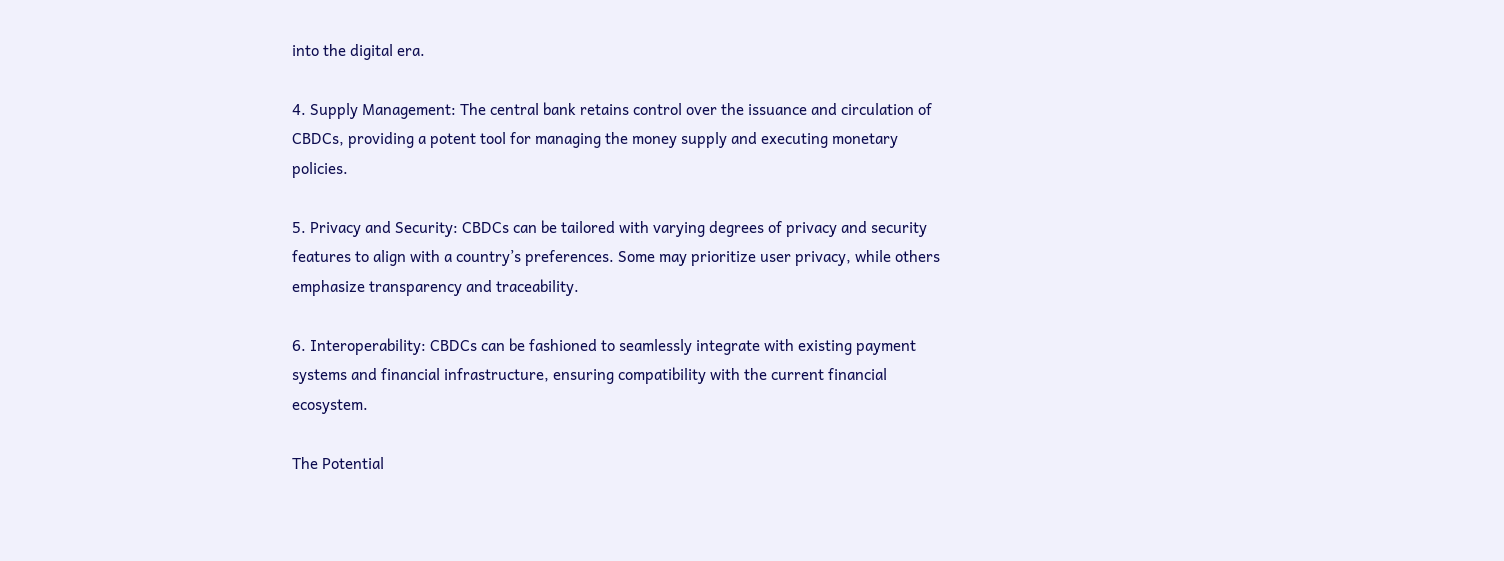into the digital era.

4. Supply Management: The central bank retains control over the issuance and circulation of CBDCs, providing a potent tool for managing the money supply and executing monetary policies.

5. Privacy and Security: CBDCs can be tailored with varying degrees of privacy and security features to align with a country’s preferences. Some may prioritize user privacy, while others emphasize transparency and traceability.

6. Interoperability: CBDCs can be fashioned to seamlessly integrate with existing payment systems and financial infrastructure, ensuring compatibility with the current financial ecosystem.

The Potential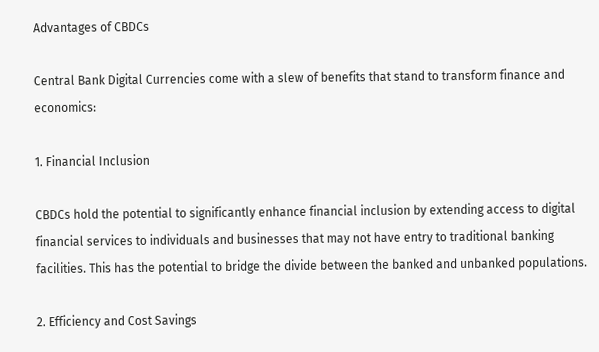Advantages of CBDCs

Central Bank Digital Currencies come with a slew of benefits that stand to transform finance and economics:

1. Financial Inclusion

CBDCs hold the potential to significantly enhance financial inclusion by extending access to digital financial services to individuals and businesses that may not have entry to traditional banking facilities. This has the potential to bridge the divide between the banked and unbanked populations.

2. Efficiency and Cost Savings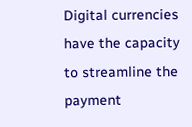Digital currencies have the capacity to streamline the payment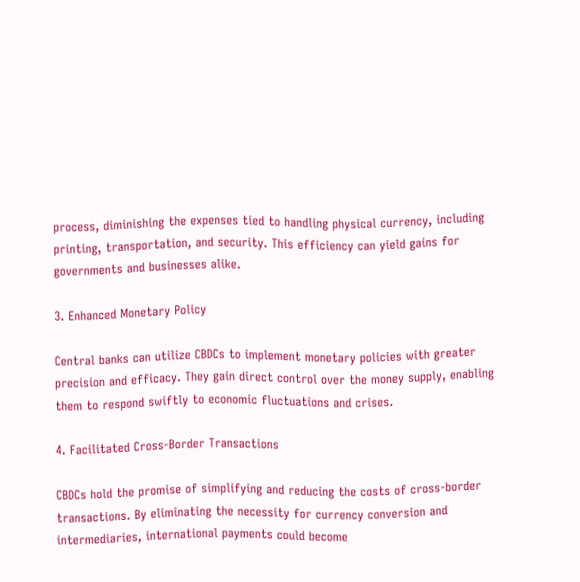process, diminishing the expenses tied to handling physical currency, including printing, transportation, and security. This efficiency can yield gains for governments and businesses alike.

3. Enhanced Monetary Policy

Central banks can utilize CBDCs to implement monetary policies with greater precision and efficacy. They gain direct control over the money supply, enabling them to respond swiftly to economic fluctuations and crises.

4. Facilitated Cross-Border Transactions

CBDCs hold the promise of simplifying and reducing the costs of cross-border transactions. By eliminating the necessity for currency conversion and intermediaries, international payments could become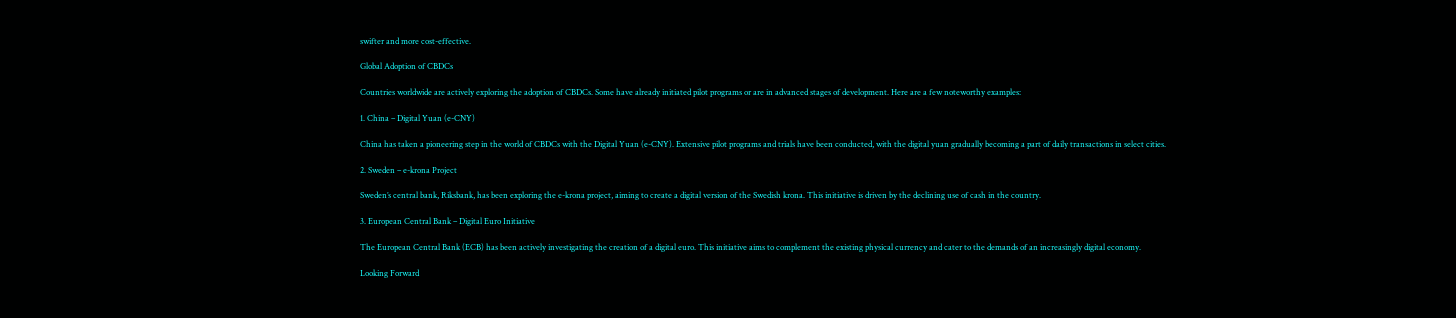swifter and more cost-effective.

Global Adoption of CBDCs

Countries worldwide are actively exploring the adoption of CBDCs. Some have already initiated pilot programs or are in advanced stages of development. Here are a few noteworthy examples:

1. China – Digital Yuan (e-CNY)

China has taken a pioneering step in the world of CBDCs with the Digital Yuan (e-CNY). Extensive pilot programs and trials have been conducted, with the digital yuan gradually becoming a part of daily transactions in select cities.

2. Sweden – e-krona Project

Sweden’s central bank, Riksbank, has been exploring the e-krona project, aiming to create a digital version of the Swedish krona. This initiative is driven by the declining use of cash in the country.

3. European Central Bank – Digital Euro Initiative

The European Central Bank (ECB) has been actively investigating the creation of a digital euro. This initiative aims to complement the existing physical currency and cater to the demands of an increasingly digital economy.

Looking Forward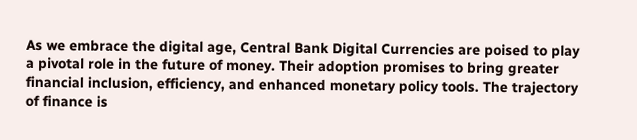As we embrace the digital age, Central Bank Digital Currencies are poised to play a pivotal role in the future of money. Their adoption promises to bring greater financial inclusion, efficiency, and enhanced monetary policy tools. The trajectory of finance is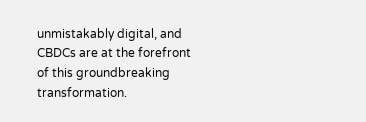unmistakably digital, and CBDCs are at the forefront of this groundbreaking transformation.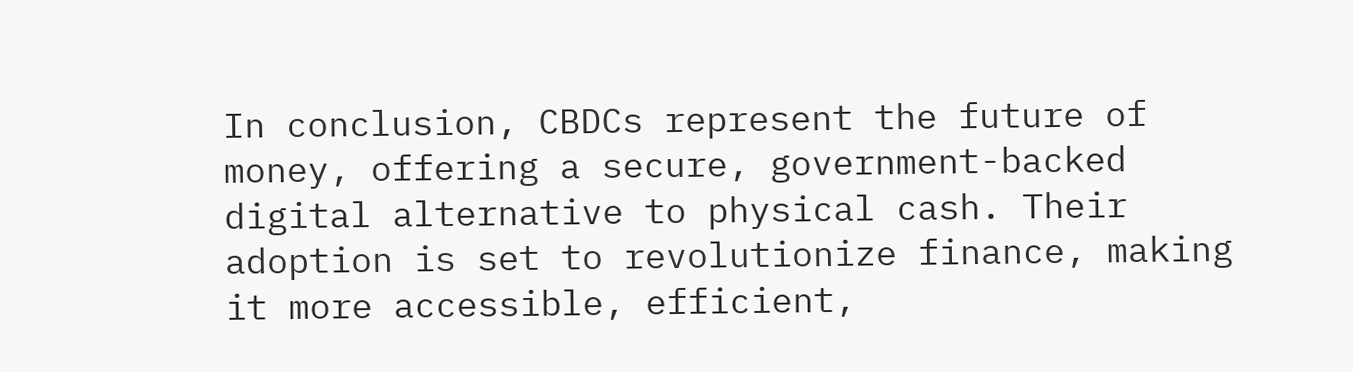In conclusion, CBDCs represent the future of money, offering a secure, government-backed digital alternative to physical cash. Their adoption is set to revolutionize finance, making it more accessible, efficient,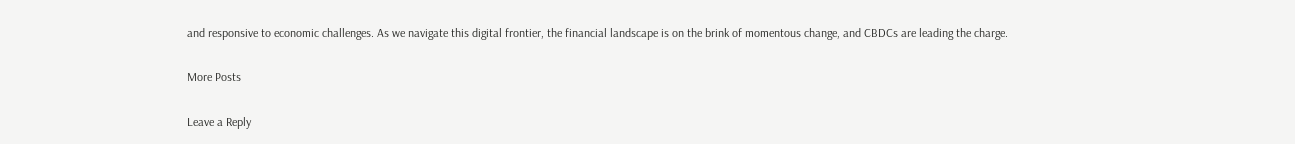and responsive to economic challenges. As we navigate this digital frontier, the financial landscape is on the brink of momentous change, and CBDCs are leading the charge.

More Posts

Leave a Reply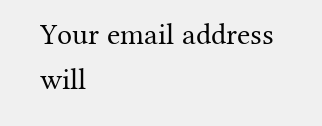Your email address will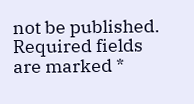not be published. Required fields are marked *